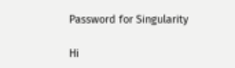Password for Singularity

Hi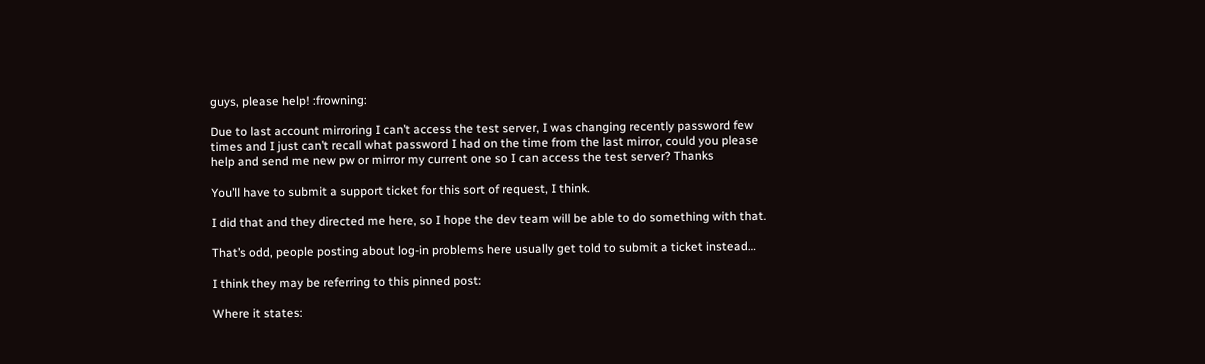guys, please help! :frowning:

Due to last account mirroring I can’t access the test server, I was changing recently password few times and I just can’t recall what password I had on the time from the last mirror, could you please help and send me new pw or mirror my current one so I can access the test server? Thanks

You’ll have to submit a support ticket for this sort of request, I think.

I did that and they directed me here, so I hope the dev team will be able to do something with that.

That’s odd, people posting about log-in problems here usually get told to submit a ticket instead…

I think they may be referring to this pinned post:

Where it states: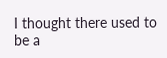I thought there used to be a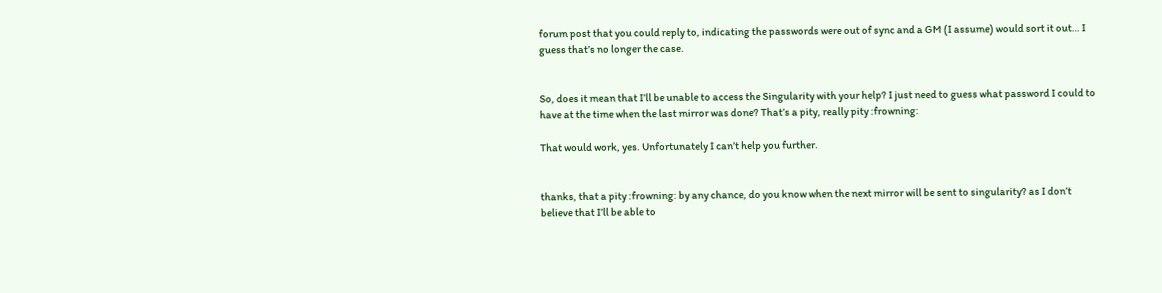forum post that you could reply to, indicating the passwords were out of sync and a GM (I assume) would sort it out… I guess that’s no longer the case.


So, does it mean that I’ll be unable to access the Singularity with your help? I just need to guess what password I could to have at the time when the last mirror was done? That’s a pity, really pity :frowning:

That would work, yes. Unfortunately I can’t help you further.


thanks, that a pity :frowning: by any chance, do you know when the next mirror will be sent to singularity? as I don’t believe that I’ll be able to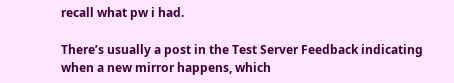recall what pw i had.

There’s usually a post in the Test Server Feedback indicating when a new mirror happens, which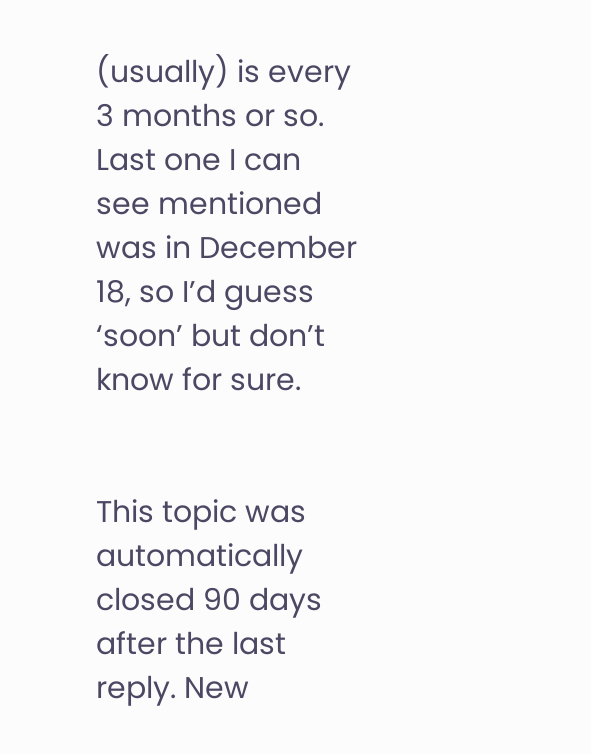(usually) is every 3 months or so. Last one I can see mentioned was in December 18, so I’d guess ‘soon’ but don’t know for sure.


This topic was automatically closed 90 days after the last reply. New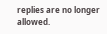replies are no longer allowed.